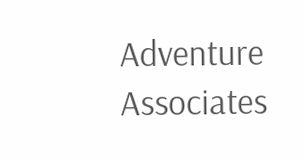Adventure Associates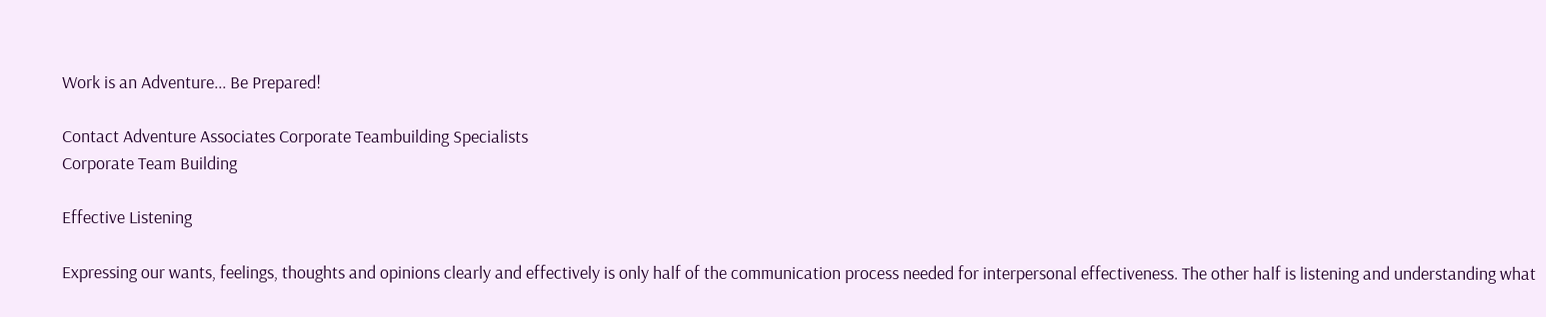Work is an Adventure... Be Prepared!

Contact Adventure Associates Corporate Teambuilding Specialists
Corporate Team Building

Effective Listening

Expressing our wants, feelings, thoughts and opinions clearly and effectively is only half of the communication process needed for interpersonal effectiveness. The other half is listening and understanding what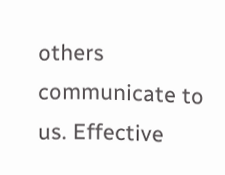others communicate to us. Effective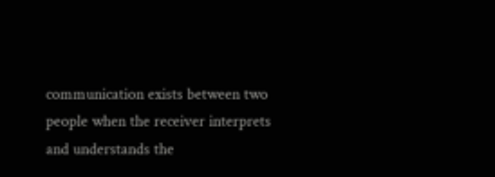communication exists between two people when the receiver interprets and understands the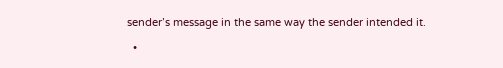sender’s message in the same way the sender intended it.

  •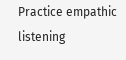Practice empathic listening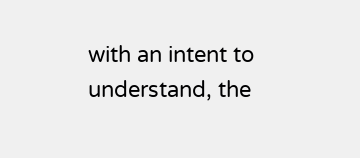with an intent to understand, the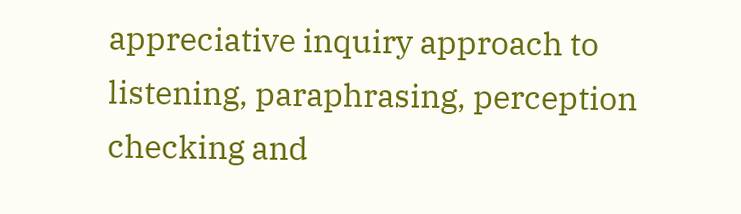appreciative inquiry approach to listening, paraphrasing, perception checking and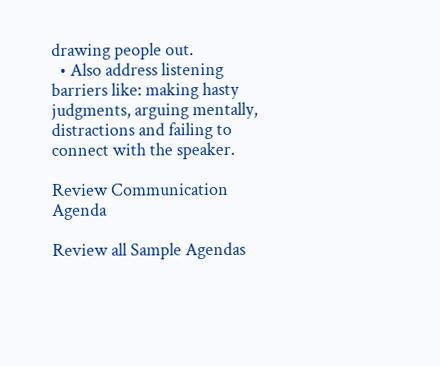drawing people out.
  • Also address listening barriers like: making hasty judgments, arguing mentally, distractions and failing to connect with the speaker.

Review Communication Agenda

Review all Sample Agendas